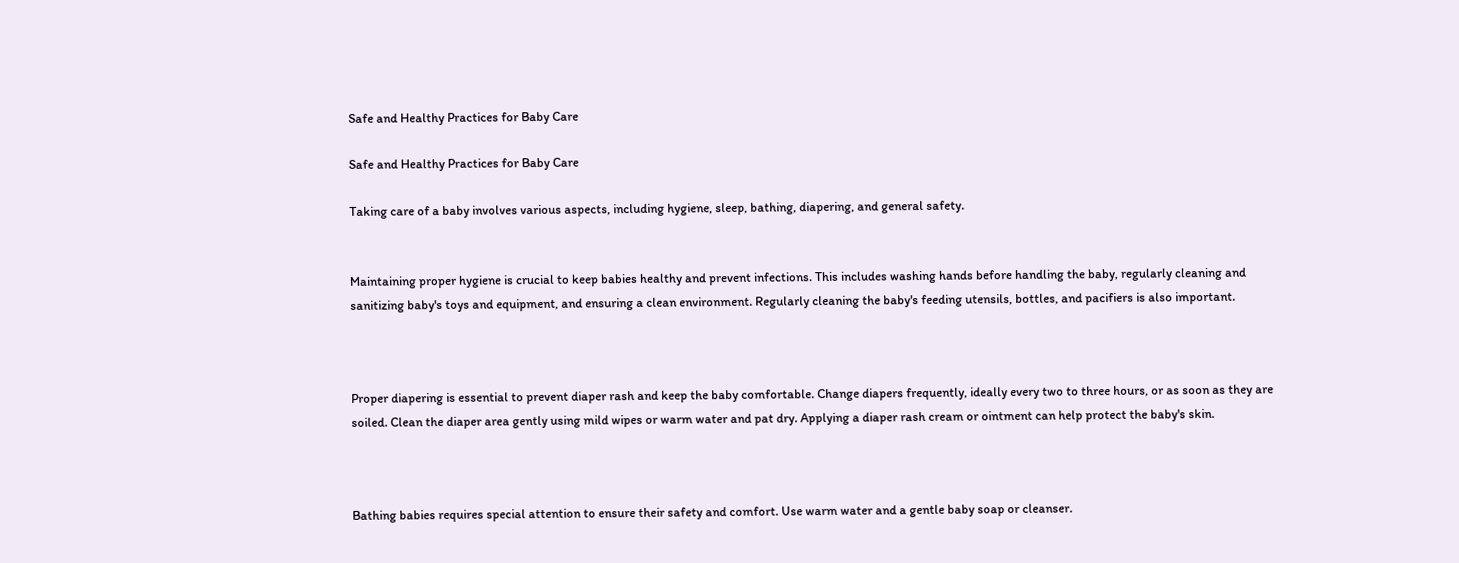Safe and Healthy Practices for Baby Care

Safe and Healthy Practices for Baby Care

Taking care of a baby involves various aspects, including hygiene, sleep, bathing, diapering, and general safety.


Maintaining proper hygiene is crucial to keep babies healthy and prevent infections. This includes washing hands before handling the baby, regularly cleaning and sanitizing baby's toys and equipment, and ensuring a clean environment. Regularly cleaning the baby's feeding utensils, bottles, and pacifiers is also important.



Proper diapering is essential to prevent diaper rash and keep the baby comfortable. Change diapers frequently, ideally every two to three hours, or as soon as they are soiled. Clean the diaper area gently using mild wipes or warm water and pat dry. Applying a diaper rash cream or ointment can help protect the baby's skin.



Bathing babies requires special attention to ensure their safety and comfort. Use warm water and a gentle baby soap or cleanser.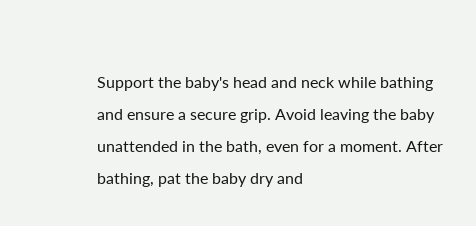Support the baby's head and neck while bathing and ensure a secure grip. Avoid leaving the baby unattended in the bath, even for a moment. After bathing, pat the baby dry and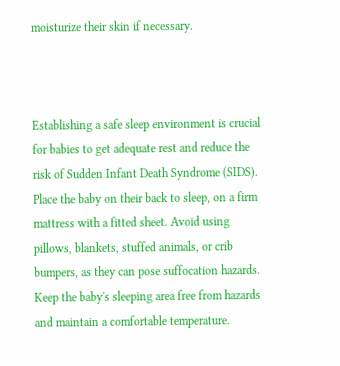moisturize their skin if necessary.



Establishing a safe sleep environment is crucial for babies to get adequate rest and reduce the risk of Sudden Infant Death Syndrome (SIDS). Place the baby on their back to sleep, on a firm mattress with a fitted sheet. Avoid using pillows, blankets, stuffed animals, or crib bumpers, as they can pose suffocation hazards. Keep the baby's sleeping area free from hazards and maintain a comfortable temperature.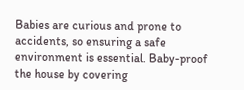Babies are curious and prone to accidents, so ensuring a safe environment is essential. Baby-proof the house by covering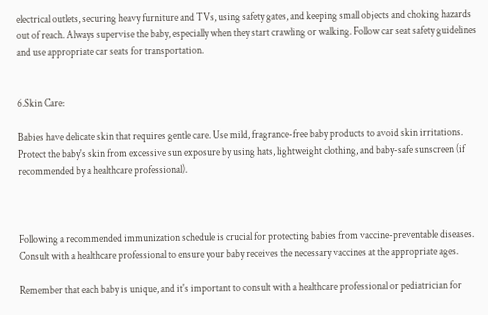electrical outlets, securing heavy furniture and TVs, using safety gates, and keeping small objects and choking hazards out of reach. Always supervise the baby, especially when they start crawling or walking. Follow car seat safety guidelines and use appropriate car seats for transportation.


6.Skin Care:

Babies have delicate skin that requires gentle care. Use mild, fragrance-free baby products to avoid skin irritations. Protect the baby's skin from excessive sun exposure by using hats, lightweight clothing, and baby-safe sunscreen (if recommended by a healthcare professional).



Following a recommended immunization schedule is crucial for protecting babies from vaccine-preventable diseases. Consult with a healthcare professional to ensure your baby receives the necessary vaccines at the appropriate ages.

Remember that each baby is unique, and it's important to consult with a healthcare professional or pediatrician for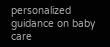personalized guidance on baby care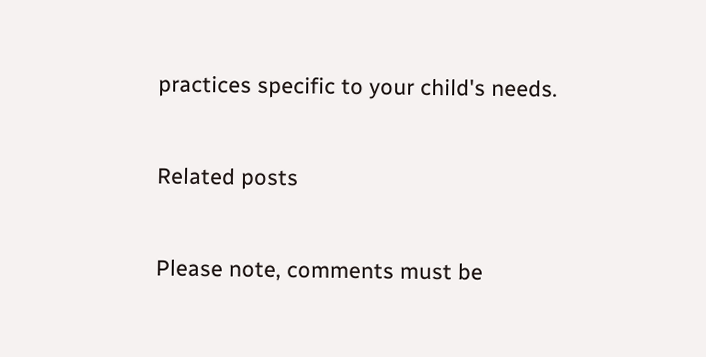practices specific to your child's needs.


Related posts


Please note, comments must be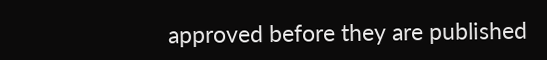approved before they are published